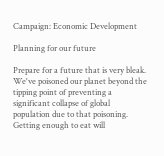Campaign: Economic Development

Planning for our future

Prepare for a future that is very bleak. We've poisoned our planet beyond the tipping point of preventing a significant collapse of global population due to that poisoning. Getting enough to eat will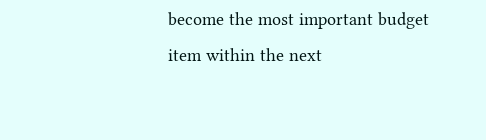become the most important budget item within the next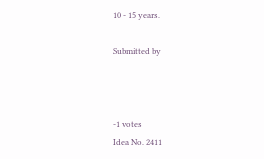10 - 15 years.

Submitted by



-1 votes
Idea No. 2411